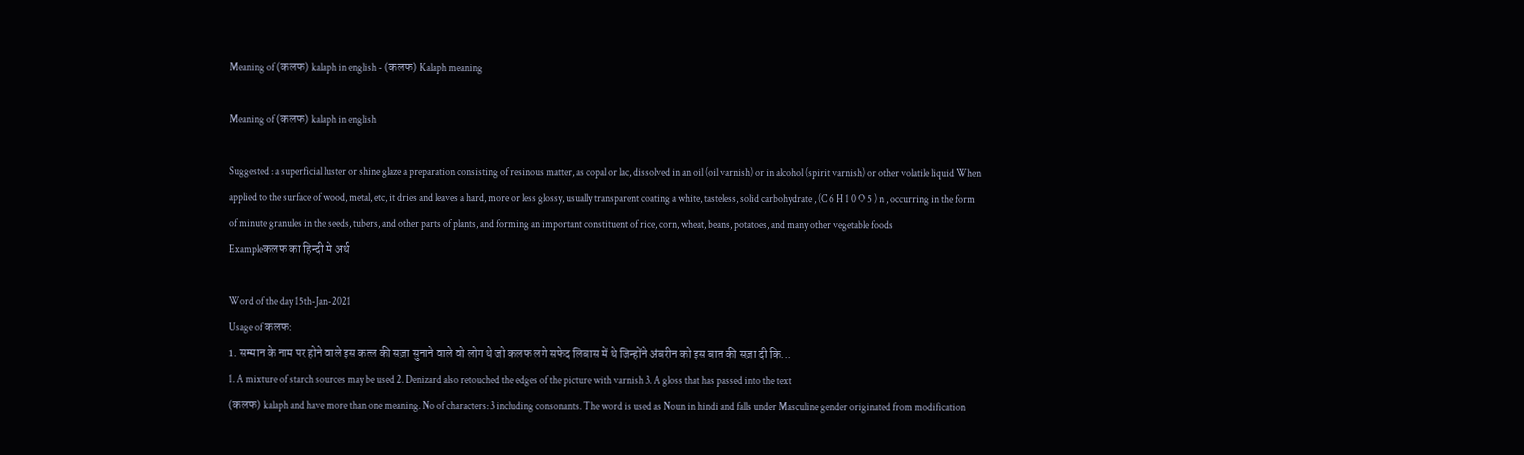Meaning of (कलफ) kalaph in english - (कलफ) Kalaph meaning

Meaning of (कलफ) kalaph in english

Suggested : a superficial luster or shine glaze a preparation consisting of resinous matter, as copal or lac, dissolved in an oil (oil varnish) or in alcohol (spirit varnish) or other volatile liquid When applied to the surface of wood, metal, etc, it dries and leaves a hard, more or less glossy, usually transparent coating a white, tasteless, solid carbohydrate , (C 6 H 1 0 O 5 ) n , occurring in the form of minute granules in the seeds, tubers, and other parts of plants, and forming an important constituent of rice, corn, wheat, beans, potatoes, and many other vegetable foods
Exampleकलफ का हिन्दी मे अर्थ

Word of the day 15th-Jan-2021
Usage of कलफ:
1. सम्मान के नाम पर होने वाले इस कत्ल की सज़ा सुनाने वाले वो लोग थे जो कलफ लगे सफेद लिबास में थे जिन्होंने अंबरीन को इस बात की सज़ा दी कि...
1. A mixture of starch sources may be used 2. Denizard also retouched the edges of the picture with varnish 3. A gloss that has passed into the text
(कलफ) kalaph and have more than one meaning. No of characters: 3 including consonants. The word is used as Noun in hindi and falls under Masculine gender originated from modification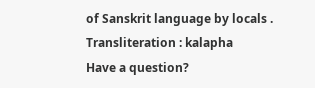of Sanskrit language by locals . Transliteration : kalapha
Have a question?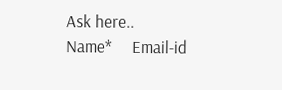Ask here..
Name*     Email-id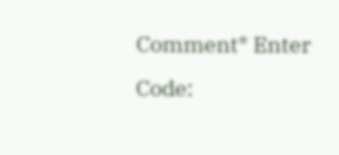Comment* Enter Code: